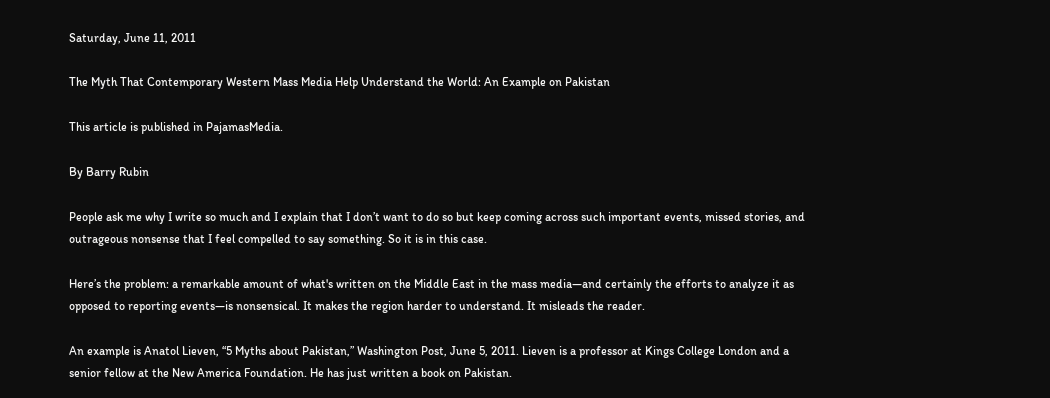Saturday, June 11, 2011

The Myth That Contemporary Western Mass Media Help Understand the World: An Example on Pakistan

This article is published in PajamasMedia.

By Barry Rubin

People ask me why I write so much and I explain that I don’t want to do so but keep coming across such important events, missed stories, and outrageous nonsense that I feel compelled to say something. So it is in this case.

Here’s the problem: a remarkable amount of what's written on the Middle East in the mass media—and certainly the efforts to analyze it as opposed to reporting events—is nonsensical. It makes the region harder to understand. It misleads the reader.

An example is Anatol Lieven, “5 Myths about Pakistan,” Washington Post, June 5, 2011. Lieven is a professor at Kings College London and a senior fellow at the New America Foundation. He has just written a book on Pakistan.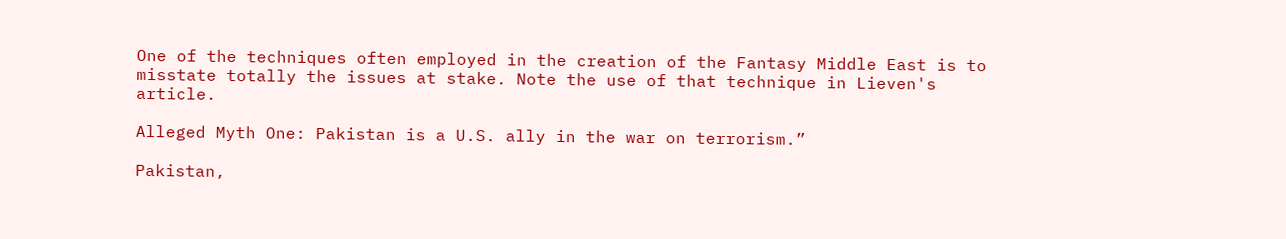One of the techniques often employed in the creation of the Fantasy Middle East is to misstate totally the issues at stake. Note the use of that technique in Lieven's article.

Alleged Myth One: Pakistan is a U.S. ally in the war on terrorism.”

Pakistan,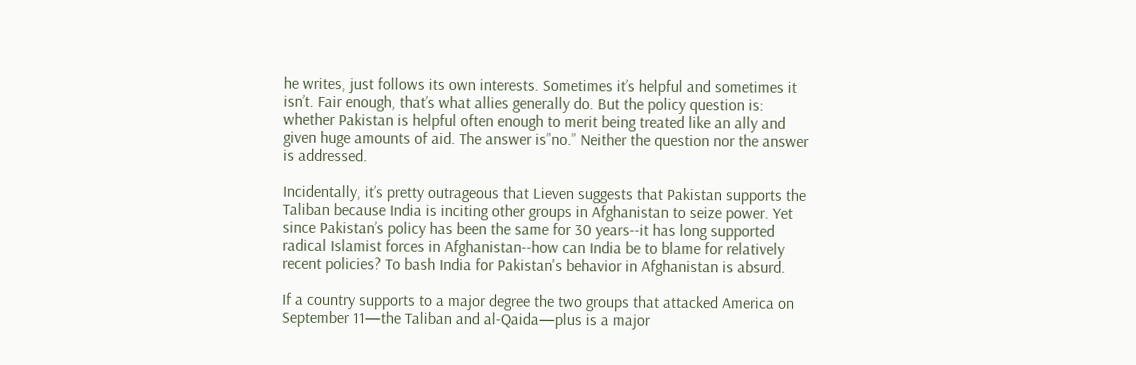he writes, just follows its own interests. Sometimes it’s helpful and sometimes it isn’t. Fair enough, that’s what allies generally do. But the policy question is: whether Pakistan is helpful often enough to merit being treated like an ally and given huge amounts of aid. The answer is”no.” Neither the question nor the answer is addressed.

Incidentally, it’s pretty outrageous that Lieven suggests that Pakistan supports the Taliban because India is inciting other groups in Afghanistan to seize power. Yet since Pakistan’s policy has been the same for 30 years--it has long supported radical Islamist forces in Afghanistan--how can India be to blame for relatively recent policies? To bash India for Pakistan's behavior in Afghanistan is absurd.

If a country supports to a major degree the two groups that attacked America on September 11—the Taliban and al-Qaida—plus is a major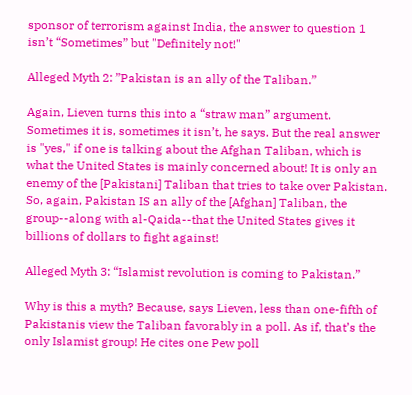sponsor of terrorism against India, the answer to question 1 isn’t “Sometimes” but "Definitely not!"

Alleged Myth 2: ”Pakistan is an ally of the Taliban.”

Again, Lieven turns this into a “straw man” argument. Sometimes it is, sometimes it isn’t, he says. But the real answer is "yes," if one is talking about the Afghan Taliban, which is what the United States is mainly concerned about! It is only an enemy of the [Pakistani] Taliban that tries to take over Pakistan. So, again, Pakistan IS an ally of the [Afghan] Taliban, the group--along with al-Qaida--that the United States gives it billions of dollars to fight against!

Alleged Myth 3: “Islamist revolution is coming to Pakistan.”

Why is this a myth? Because, says Lieven, less than one-fifth of Pakistanis view the Taliban favorably in a poll. As if, that’s the only Islamist group! He cites one Pew poll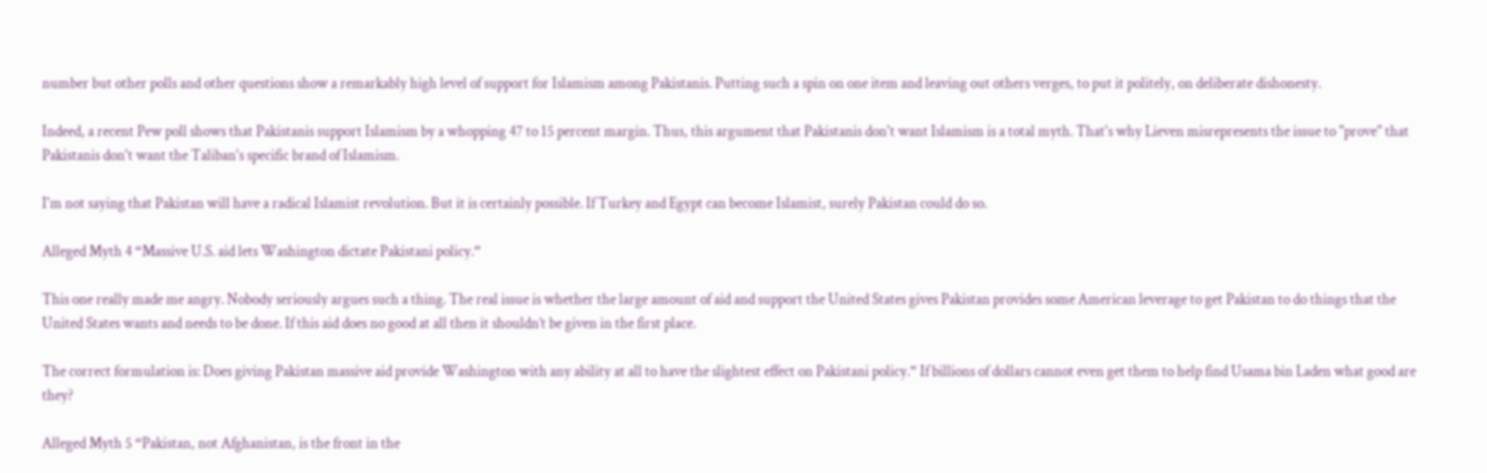number but other polls and other questions show a remarkably high level of support for Islamism among Pakistanis. Putting such a spin on one item and leaving out others verges, to put it politely, on deliberate dishonesty.

Indeed, a recent Pew poll shows that Pakistanis support Islamism by a whopping 47 to 15 percent margin. Thus, this argument that Pakistanis don't want Islamism is a total myth. That's why Lieven misrepresents the issue to "prove" that Pakistanis don't want the Taliban's specific brand of Islamism.

I'm not saying that Pakistan will have a radical Islamist revolution. But it is certainly possible. If Turkey and Egypt can become Islamist, surely Pakistan could do so.

Alleged Myth 4 “Massive U.S. aid lets Washington dictate Pakistani policy.”

This one really made me angry. Nobody seriously argues such a thing. The real issue is whether the large amount of aid and support the United States gives Pakistan provides some American leverage to get Pakistan to do things that the United States wants and needs to be done. If this aid does no good at all then it shouldn’t be given in the first place.

The correct formulation is: Does giving Pakistan massive aid provide Washington with any ability at all to have the slightest effect on Pakistani policy.” If billions of dollars cannot even get them to help find Usama bin Laden what good are they?

Alleged Myth 5 “Pakistan, not Afghanistan, is the front in the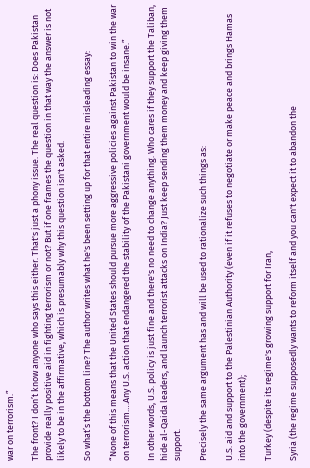war on terrorism.”

The front? I don’t know anyone who says this either. That's just a phony issue. The real question is: Does Pakistan provide really positive aid in fighting terrorism or not? But if one frames the question in that way the answer is not likely to be in the affirmative, which is presumably why this question isn't asked.

So what’s the bottom line? The author writes what he's been setting up for that entire misleading essay:

“None of this means that the United States should pursue more aggressive policies against Pakistan to win the war on terrorism….Any U.S. action that endangered the stability of the Pakistani government would be insane.”

In other words, U.S. policy is just fine and there's no need to change anything. Who cares if they support the Taliban, hide al-Qaida leaders, and launch terrorist attacks on India? Just keep sending them money and keep giving them support.

Precisely the same argument has and will be used to rationalize such things as:

U.S. aid and support to the Palestinian Authority (even if it refuses to negotiate or make peace and brings Hamas into the government);

Turkey (despite its regime's growing support for Iran,

Syria (the regime supposedly wants to reform itself and you can't expect it to abandon the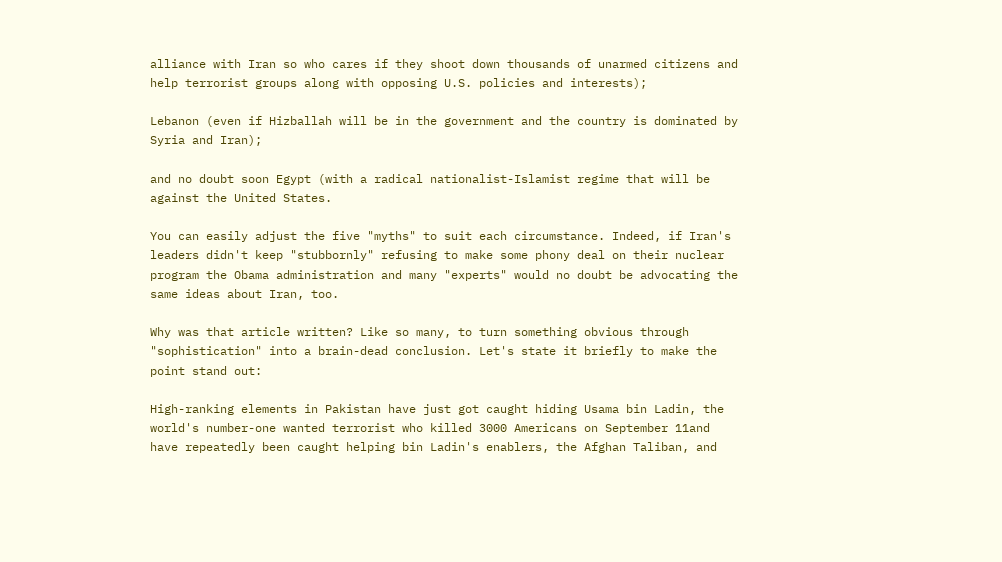alliance with Iran so who cares if they shoot down thousands of unarmed citizens and help terrorist groups along with opposing U.S. policies and interests);

Lebanon (even if Hizballah will be in the government and the country is dominated by Syria and Iran);

and no doubt soon Egypt (with a radical nationalist-Islamist regime that will be against the United States.

You can easily adjust the five "myths" to suit each circumstance. Indeed, if Iran's leaders didn't keep "stubbornly" refusing to make some phony deal on their nuclear program the Obama administration and many "experts" would no doubt be advocating the same ideas about Iran, too.

Why was that article written? Like so many, to turn something obvious through "sophistication" into a brain-dead conclusion. Let's state it briefly to make the point stand out:

High-ranking elements in Pakistan have just got caught hiding Usama bin Ladin, the world's number-one wanted terrorist who killed 3000 Americans on September 11and have repeatedly been caught helping bin Ladin's enablers, the Afghan Taliban, and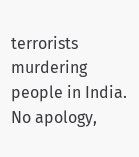terrorists murdering people in India. No apology,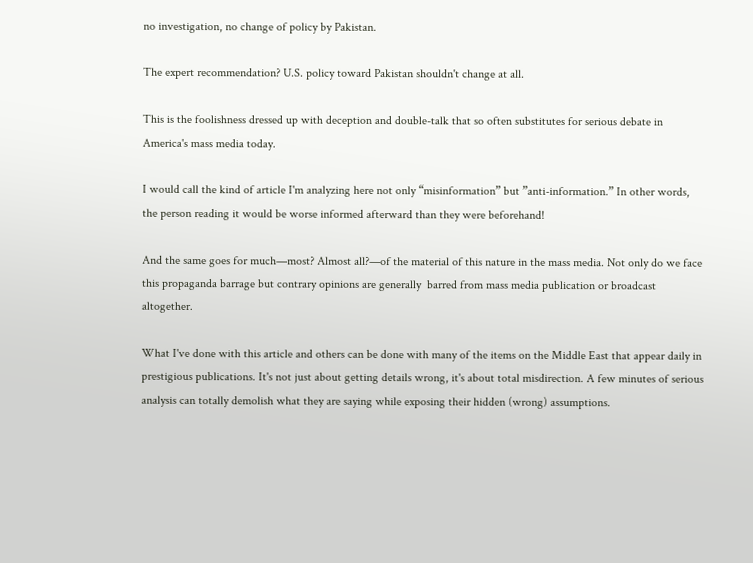no investigation, no change of policy by Pakistan.

The expert recommendation? U.S. policy toward Pakistan shouldn't change at all.

This is the foolishness dressed up with deception and double-talk that so often substitutes for serious debate in America's mass media today.

I would call the kind of article I'm analyzing here not only “misinformation” but ”anti-information.” In other words, the person reading it would be worse informed afterward than they were beforehand!

And the same goes for much—most? Almost all?—of the material of this nature in the mass media. Not only do we face this propaganda barrage but contrary opinions are generally  barred from mass media publication or broadcast altogether.

What I've done with this article and others can be done with many of the items on the Middle East that appear daily in prestigious publications. It's not just about getting details wrong, it's about total misdirection. A few minutes of serious analysis can totally demolish what they are saying while exposing their hidden (wrong) assumptions.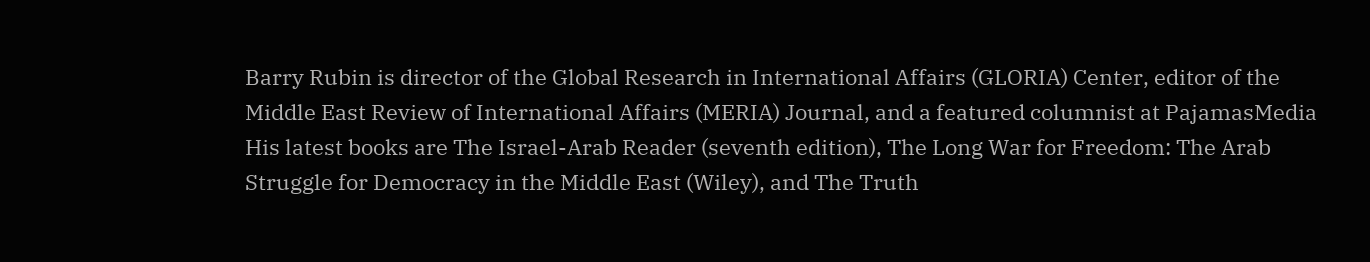Barry Rubin is director of the Global Research in International Affairs (GLORIA) Center, editor of the Middle East Review of International Affairs (MERIA) Journal, and a featured columnist at PajamasMedia His latest books are The Israel-Arab Reader (seventh edition), The Long War for Freedom: The Arab Struggle for Democracy in the Middle East (Wiley), and The Truth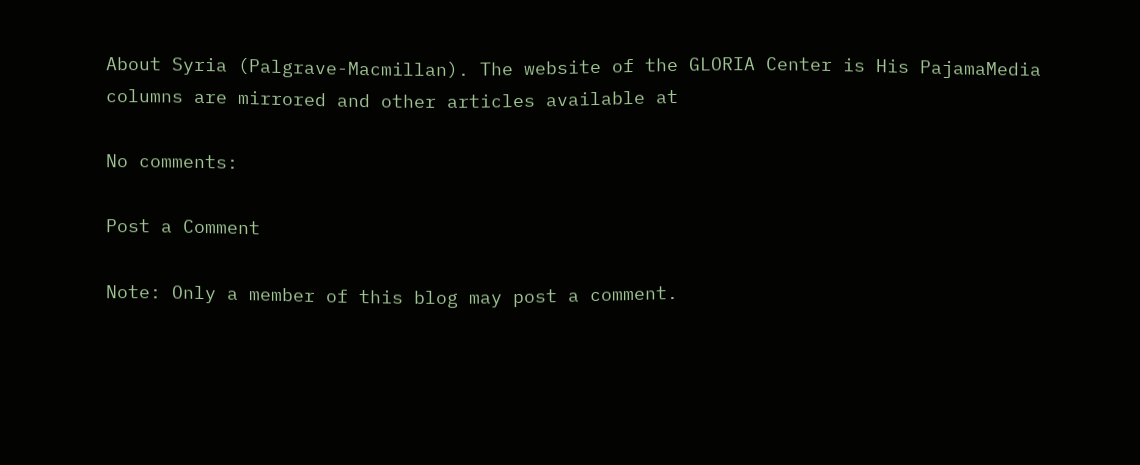About Syria (Palgrave-Macmillan). The website of the GLORIA Center is His PajamaMedia columns are mirrored and other articles available at

No comments:

Post a Comment

Note: Only a member of this blog may post a comment.